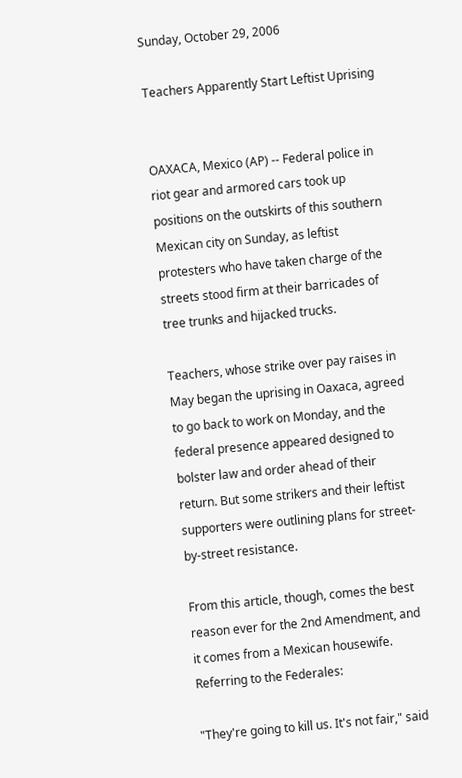Sunday, October 29, 2006

Teachers Apparently Start Leftist Uprising


OAXACA, Mexico (AP) -- Federal police in riot gear and armored cars took up positions on the outskirts of this southern Mexican city on Sunday, as leftist protesters who have taken charge of the streets stood firm at their barricades of tree trunks and hijacked trucks.

Teachers, whose strike over pay raises in May began the uprising in Oaxaca, agreed to go back to work on Monday, and the federal presence appeared designed to bolster law and order ahead of their return. But some strikers and their leftist supporters were outlining plans for street-by-street resistance.

From this article, though, comes the best reason ever for the 2nd Amendment, and it comes from a Mexican housewife. Referring to the Federales:

"They're going to kill us. It's not fair," said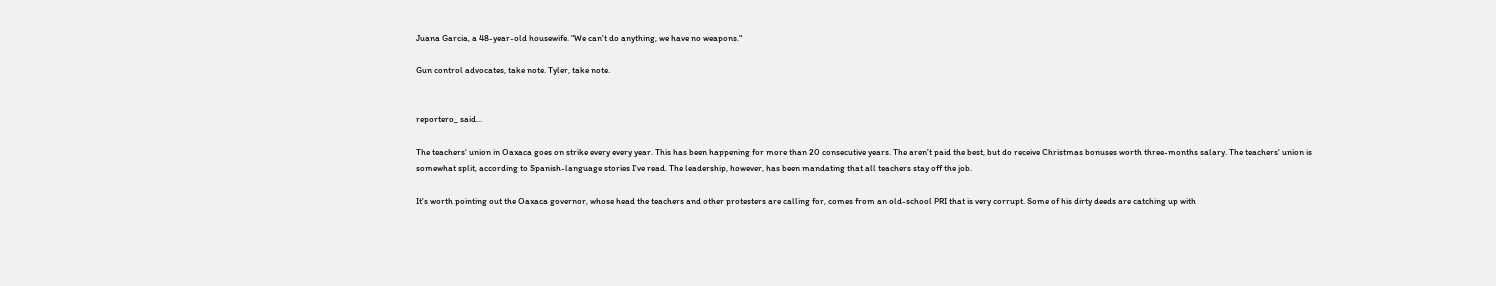Juana Garcia, a 48-year-old housewife. "We can't do anything, we have no weapons."

Gun control advocates, take note. Tyler, take note.


reportero_ said...

The teachers' union in Oaxaca goes on strike every every year. This has been happening for more than 20 consecutive years. The aren't paid the best, but do receive Christmas bonuses worth three-months salary. The teachers' union is somewhat split, according to Spanish-language stories I've read. The leadership, however, has been mandating that all teachers stay off the job.

It's worth pointing out the Oaxaca governor, whose head the teachers and other protesters are calling for, comes from an old-school PRI that is very corrupt. Some of his dirty deeds are catching up with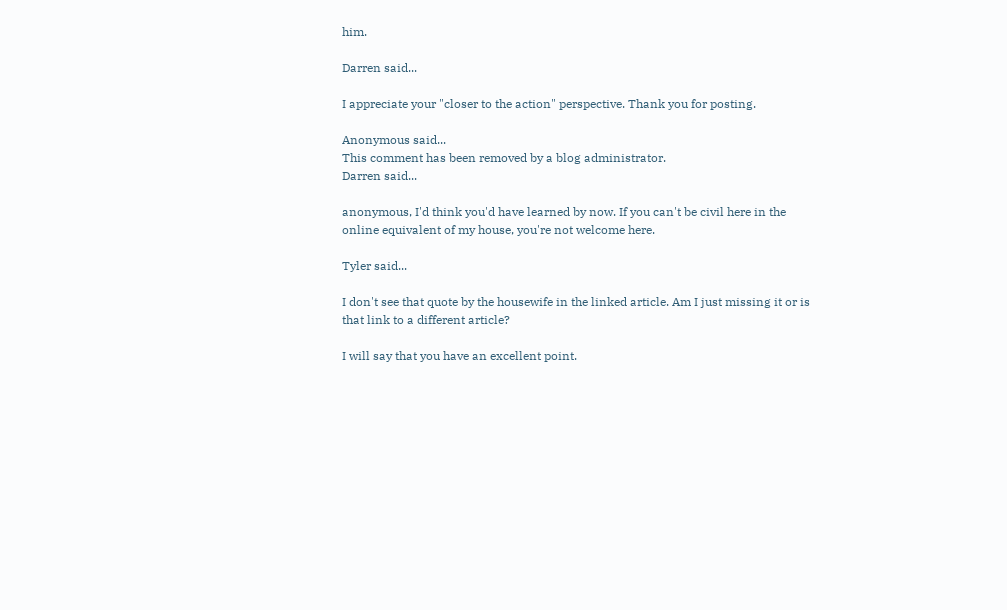him.

Darren said...

I appreciate your "closer to the action" perspective. Thank you for posting.

Anonymous said...
This comment has been removed by a blog administrator.
Darren said...

anonymous, I'd think you'd have learned by now. If you can't be civil here in the online equivalent of my house, you're not welcome here.

Tyler said...

I don't see that quote by the housewife in the linked article. Am I just missing it or is that link to a different article?

I will say that you have an excellent point.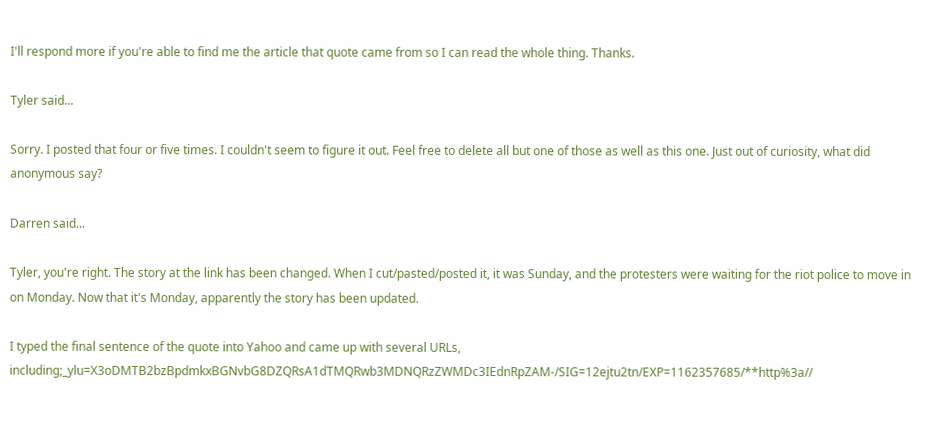I'll respond more if you're able to find me the article that quote came from so I can read the whole thing. Thanks.

Tyler said...

Sorry. I posted that four or five times. I couldn't seem to figure it out. Feel free to delete all but one of those as well as this one. Just out of curiosity, what did anonymous say?

Darren said...

Tyler, you're right. The story at the link has been changed. When I cut/pasted/posted it, it was Sunday, and the protesters were waiting for the riot police to move in on Monday. Now that it's Monday, apparently the story has been updated.

I typed the final sentence of the quote into Yahoo and came up with several URLs, including;_ylu=X3oDMTB2bzBpdmkxBGNvbG8DZQRsA1dTMQRwb3MDNQRzZWMDc3IEdnRpZAM-/SIG=12ejtu2tn/EXP=1162357685/**http%3a//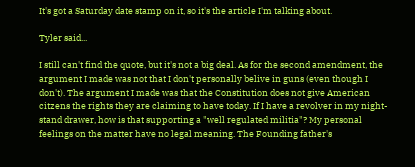It's got a Saturday date stamp on it, so it's the article I'm talking about.

Tyler said...

I still can't find the quote, but it's not a big deal. As for the second amendment, the argument I made was not that I don't personally belive in guns (even though I don't). The argument I made was that the Constitution does not give American citzens the rights they are claiming to have today. If I have a revolver in my night-stand drawer, how is that supporting a "well regulated militia"? My personal feelings on the matter have no legal meaning. The Founding father's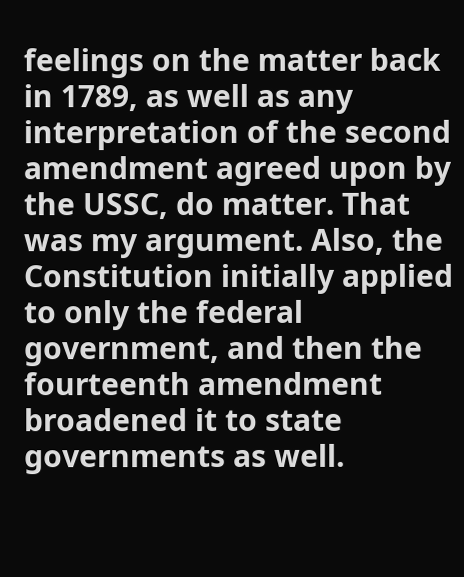feelings on the matter back in 1789, as well as any interpretation of the second amendment agreed upon by the USSC, do matter. That was my argument. Also, the Constitution initially applied to only the federal government, and then the fourteenth amendment broadened it to state governments as well.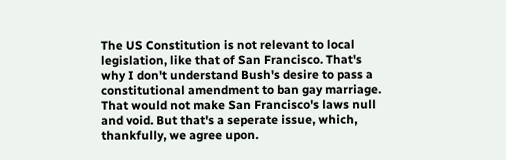The US Constitution is not relevant to local legislation, like that of San Francisco. That's why I don't understand Bush's desire to pass a constitutional amendment to ban gay marriage. That would not make San Francisco's laws null and void. But that's a seperate issue, which, thankfully, we agree upon.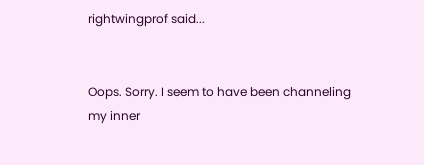rightwingprof said...


Oops. Sorry. I seem to have been channeling my inner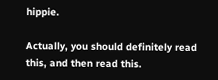hippie.

Actually, you should definitely read this, and then read this.